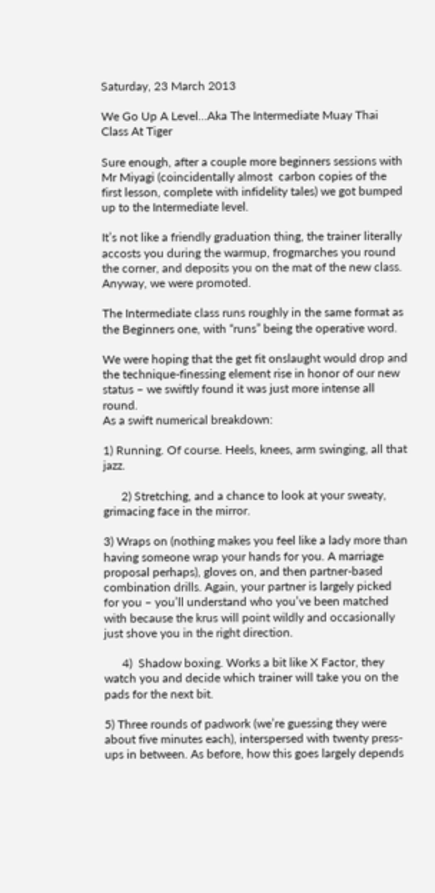Saturday, 23 March 2013

We Go Up A Level…Aka The Intermediate Muay Thai Class At Tiger

Sure enough, after a couple more beginners sessions with Mr Miyagi (coincidentally almost  carbon copies of the first lesson, complete with infidelity tales) we got bumped up to the Intermediate level.

It’s not like a friendly graduation thing, the trainer literally accosts you during the warmup, frogmarches you round the corner, and deposits you on the mat of the new class. Anyway, we were promoted.

The Intermediate class runs roughly in the same format as the Beginners one, with “runs” being the operative word.

We were hoping that the get fit onslaught would drop and the technique-finessing element rise in honor of our new status – we swiftly found it was just more intense all round.
As a swift numerical breakdown:

1) Running. Of course. Heels, knees, arm swinging, all that jazz.

      2) Stretching, and a chance to look at your sweaty, grimacing face in the mirror.

3) Wraps on (nothing makes you feel like a lady more than having someone wrap your hands for you. A marriage proposal perhaps), gloves on, and then partner-based combination drills. Again, your partner is largely picked for you – you’ll understand who you’ve been matched with because the krus will point wildly and occasionally just shove you in the right direction.

      4)  Shadow boxing. Works a bit like X Factor, they watch you and decide which trainer will take you on the pads for the next bit.

5) Three rounds of padwork (we’re guessing they were about five minutes each), interspersed with twenty press-ups in between. As before, how this goes largely depends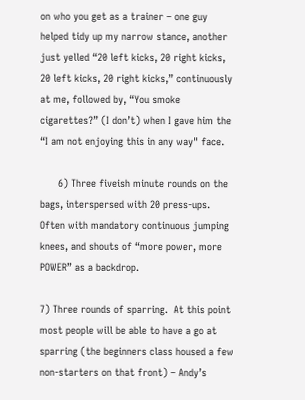on who you get as a trainer – one guy helped tidy up my narrow stance, another just yelled “20 left kicks, 20 right kicks, 20 left kicks, 20 right kicks,” continuously at me, followed by, “You smoke cigarettes?” (I don’t) when I gave him the “I am not enjoying this in any way" face.

      6) Three fiveish minute rounds on the bags, interspersed with 20 press-ups.  Often with mandatory continuous jumping knees, and shouts of “more power, more POWER” as a backdrop.

7) Three rounds of sparring.  At this point most people will be able to have a go at sparring (the beginners class housed a few non-starters on that front) – Andy’s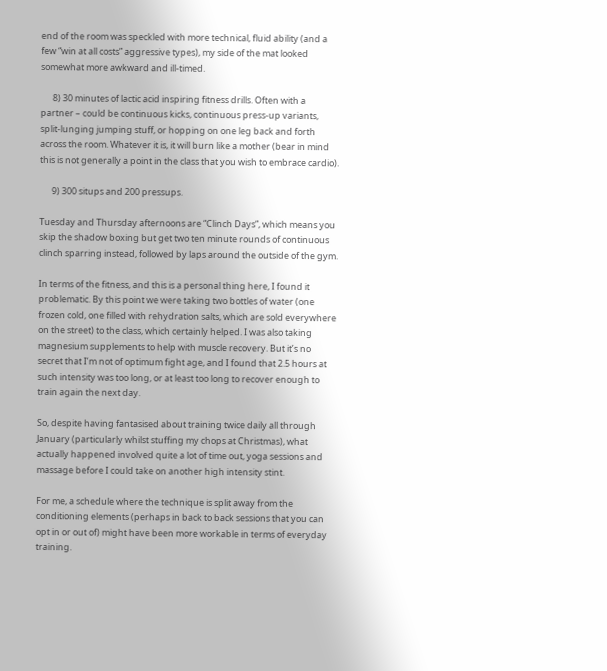end of the room was speckled with more technical, fluid ability (and a few “win at all costs” aggressive types), my side of the mat looked somewhat more awkward and ill-timed.

      8) 30 minutes of lactic acid inspiring fitness drills. Often with a partner – could be continuous kicks, continuous press-up variants, split-lunging jumping stuff, or hopping on one leg back and forth across the room. Whatever it is, it will burn like a mother (bear in mind this is not generally a point in the class that you wish to embrace cardio).

      9) 300 situps and 200 pressups.

Tuesday and Thursday afternoons are “Clinch Days”, which means you skip the shadow boxing but get two ten minute rounds of continuous clinch sparring instead, followed by laps around the outside of the gym.

In terms of the fitness, and this is a personal thing here, I found it problematic. By this point we were taking two bottles of water (one frozen cold, one filled with rehydration salts, which are sold everywhere on the street) to the class, which certainly helped. I was also taking magnesium supplements to help with muscle recovery. But it’s no secret that I’m not of optimum fight age, and I found that 2.5 hours at such intensity was too long, or at least too long to recover enough to train again the next day.

So, despite having fantasised about training twice daily all through January (particularly whilst stuffing my chops at Christmas), what actually happened involved quite a lot of time out, yoga sessions and massage before I could take on another high intensity stint.

For me, a schedule where the technique is split away from the conditioning elements (perhaps in back to back sessions that you can opt in or out of) might have been more workable in terms of everyday training.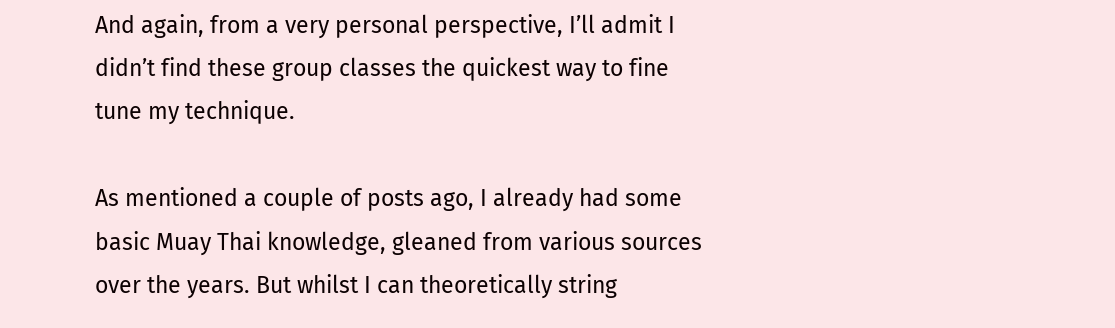And again, from a very personal perspective, I’ll admit I didn’t find these group classes the quickest way to fine tune my technique.

As mentioned a couple of posts ago, I already had some basic Muay Thai knowledge, gleaned from various sources over the years. But whilst I can theoretically string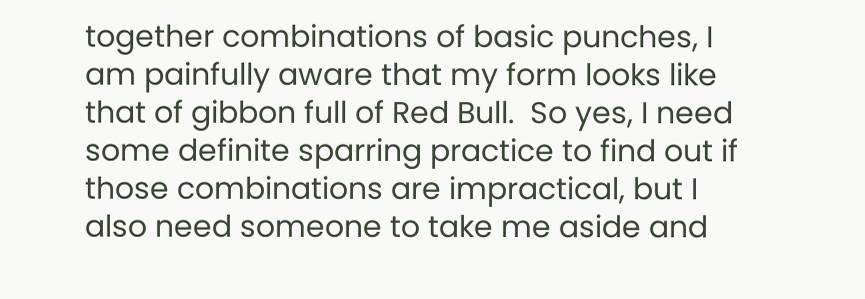together combinations of basic punches, I am painfully aware that my form looks like that of gibbon full of Red Bull.  So yes, I need some definite sparring practice to find out if those combinations are impractical, but I also need someone to take me aside and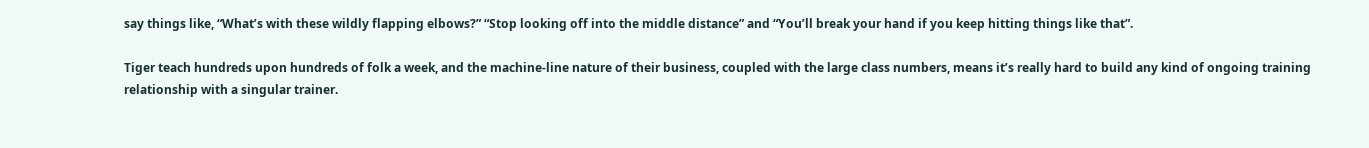say things like, “What’s with these wildly flapping elbows?” “Stop looking off into the middle distance” and “You’ll break your hand if you keep hitting things like that”.

Tiger teach hundreds upon hundreds of folk a week, and the machine-line nature of their business, coupled with the large class numbers, means it’s really hard to build any kind of ongoing training relationship with a singular trainer.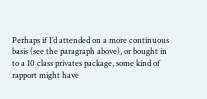Perhaps if I’d attended on a more continuous basis (see the paragraph above), or bought in to a 10 class privates package, some kind of rapport might have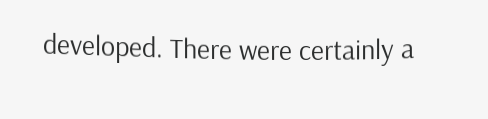developed. There were certainly a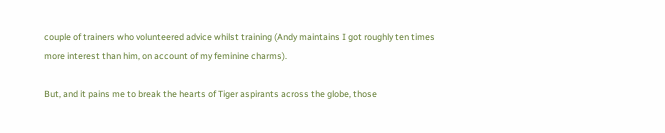couple of trainers who volunteered advice whilst training (Andy maintains I got roughly ten times more interest than him, on account of my feminine charms).

But, and it pains me to break the hearts of Tiger aspirants across the globe, those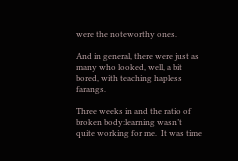were the noteworthy ones.

And in general, there were just as many who looked, well, a bit bored, with teaching hapless farangs.

Three weeks in and the ratio of broken body:learning wasn’t quite working for me.  It was time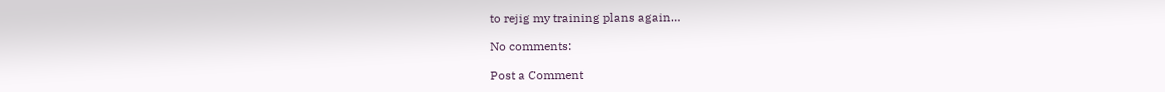to rejig my training plans again…

No comments:

Post a Comment